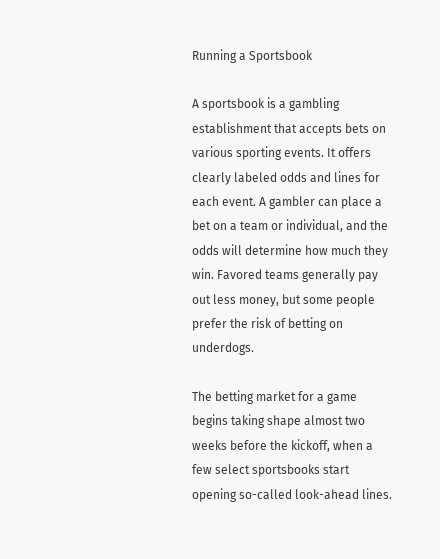Running a Sportsbook

A sportsbook is a gambling establishment that accepts bets on various sporting events. It offers clearly labeled odds and lines for each event. A gambler can place a bet on a team or individual, and the odds will determine how much they win. Favored teams generally pay out less money, but some people prefer the risk of betting on underdogs.

The betting market for a game begins taking shape almost two weeks before the kickoff, when a few select sportsbooks start opening so-called look-ahead lines.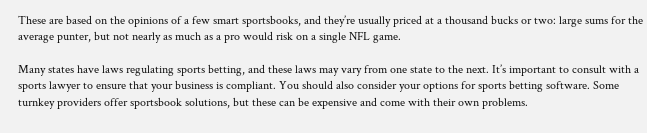These are based on the opinions of a few smart sportsbooks, and they’re usually priced at a thousand bucks or two: large sums for the average punter, but not nearly as much as a pro would risk on a single NFL game.

Many states have laws regulating sports betting, and these laws may vary from one state to the next. It’s important to consult with a sports lawyer to ensure that your business is compliant. You should also consider your options for sports betting software. Some turnkey providers offer sportsbook solutions, but these can be expensive and come with their own problems.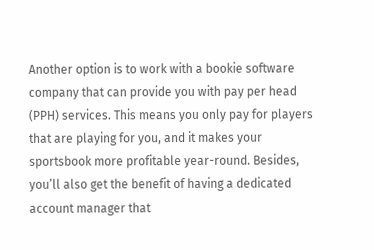Another option is to work with a bookie software company that can provide you with pay per head (PPH) services. This means you only pay for players that are playing for you, and it makes your sportsbook more profitable year-round. Besides, you’ll also get the benefit of having a dedicated account manager that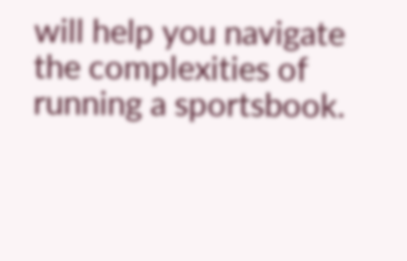will help you navigate the complexities of running a sportsbook.